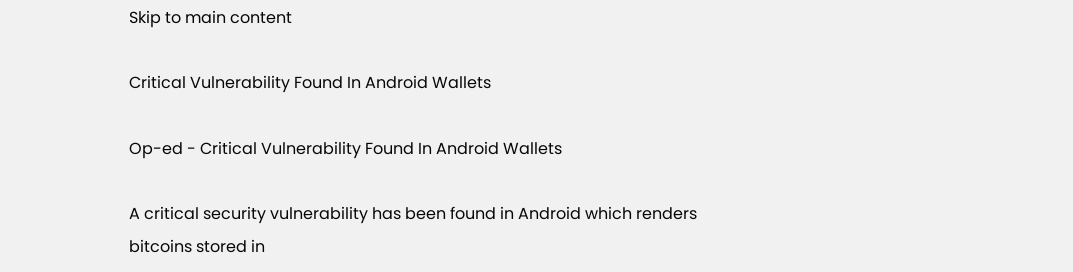Skip to main content

Critical Vulnerability Found In Android Wallets

Op-ed - Critical Vulnerability Found In Android Wallets

A critical security vulnerability has been found in Android which renders bitcoins stored in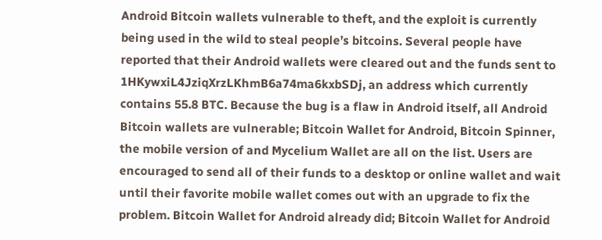Android Bitcoin wallets vulnerable to theft, and the exploit is currently being used in the wild to steal people’s bitcoins. Several people have reported that their Android wallets were cleared out and the funds sent to 1HKywxiL4JziqXrzLKhmB6a74ma6kxbSDj, an address which currently contains 55.8 BTC. Because the bug is a flaw in Android itself, all Android Bitcoin wallets are vulnerable; Bitcoin Wallet for Android, Bitcoin Spinner, the mobile version of and Mycelium Wallet are all on the list. Users are encouraged to send all of their funds to a desktop or online wallet and wait until their favorite mobile wallet comes out with an upgrade to fix the problem. Bitcoin Wallet for Android already did; Bitcoin Wallet for Android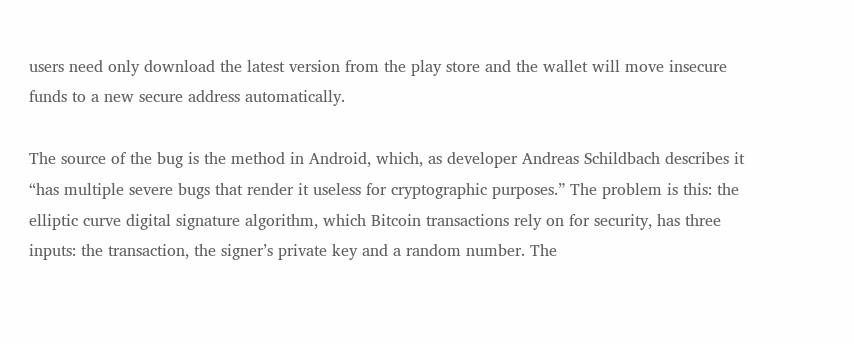users need only download the latest version from the play store and the wallet will move insecure funds to a new secure address automatically.

The source of the bug is the method in Android, which, as developer Andreas Schildbach describes it “has multiple severe bugs that render it useless for cryptographic purposes.” The problem is this: the elliptic curve digital signature algorithm, which Bitcoin transactions rely on for security, has three inputs: the transaction, the signer’s private key and a random number. The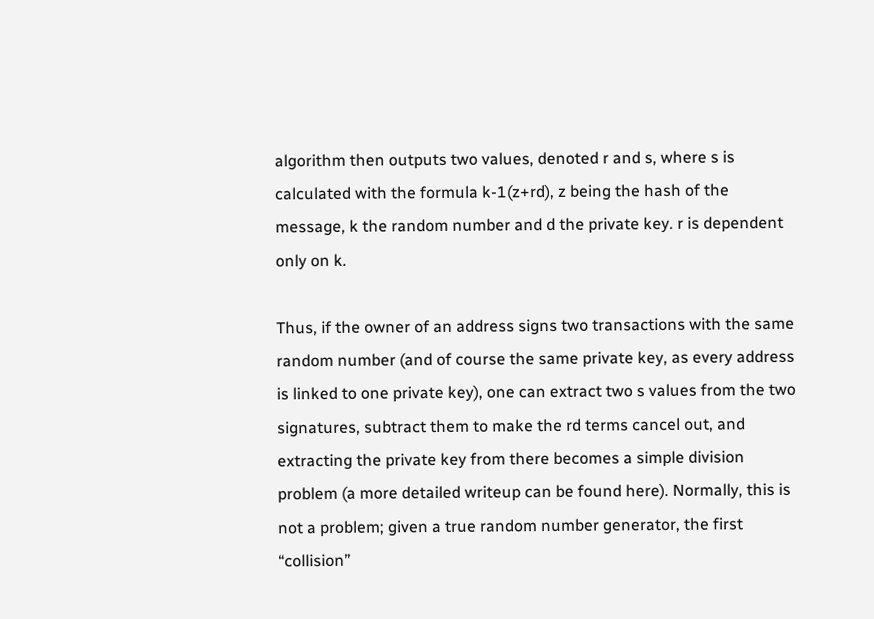algorithm then outputs two values, denoted r and s, where s is calculated with the formula k-1(z+rd), z being the hash of the message, k the random number and d the private key. r is dependent only on k.

Thus, if the owner of an address signs two transactions with the same random number (and of course the same private key, as every address is linked to one private key), one can extract two s values from the two signatures, subtract them to make the rd terms cancel out, and extracting the private key from there becomes a simple division problem (a more detailed writeup can be found here). Normally, this is not a problem; given a true random number generator, the first “collision”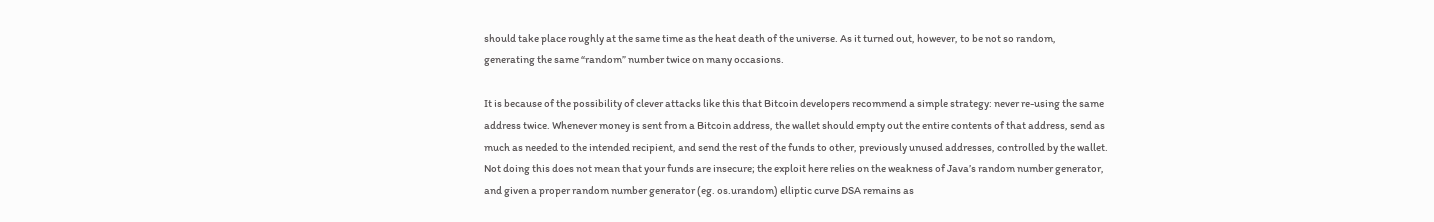should take place roughly at the same time as the heat death of the universe. As it turned out, however, to be not so random, generating the same “random” number twice on many occasions.

It is because of the possibility of clever attacks like this that Bitcoin developers recommend a simple strategy: never re-using the same address twice. Whenever money is sent from a Bitcoin address, the wallet should empty out the entire contents of that address, send as much as needed to the intended recipient, and send the rest of the funds to other, previously unused addresses, controlled by the wallet. Not doing this does not mean that your funds are insecure; the exploit here relies on the weakness of Java’s random number generator, and given a proper random number generator (eg. os.urandom) elliptic curve DSA remains as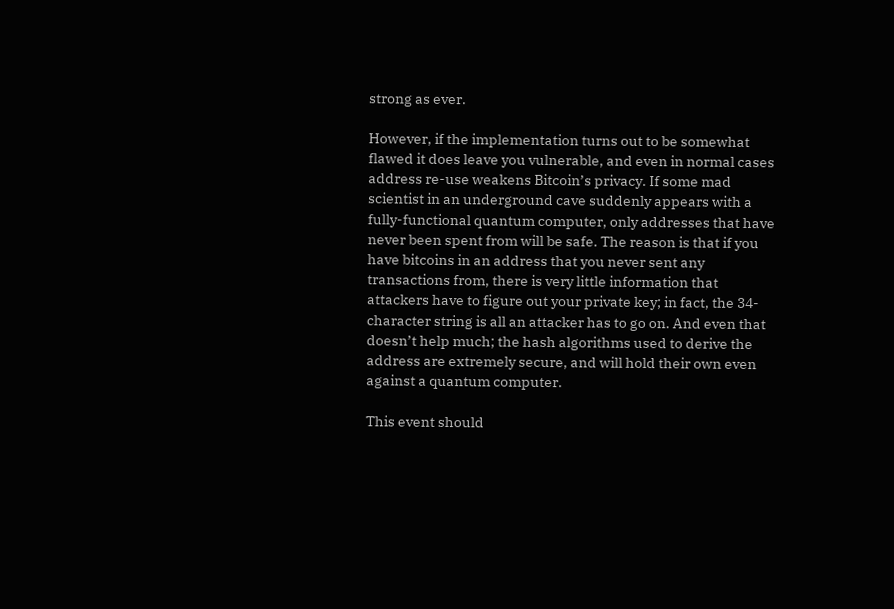strong as ever.

However, if the implementation turns out to be somewhat flawed it does leave you vulnerable, and even in normal cases address re-use weakens Bitcoin’s privacy. If some mad scientist in an underground cave suddenly appears with a fully-functional quantum computer, only addresses that have never been spent from will be safe. The reason is that if you have bitcoins in an address that you never sent any transactions from, there is very little information that attackers have to figure out your private key; in fact, the 34-character string is all an attacker has to go on. And even that doesn’t help much; the hash algorithms used to derive the address are extremely secure, and will hold their own even against a quantum computer.

This event should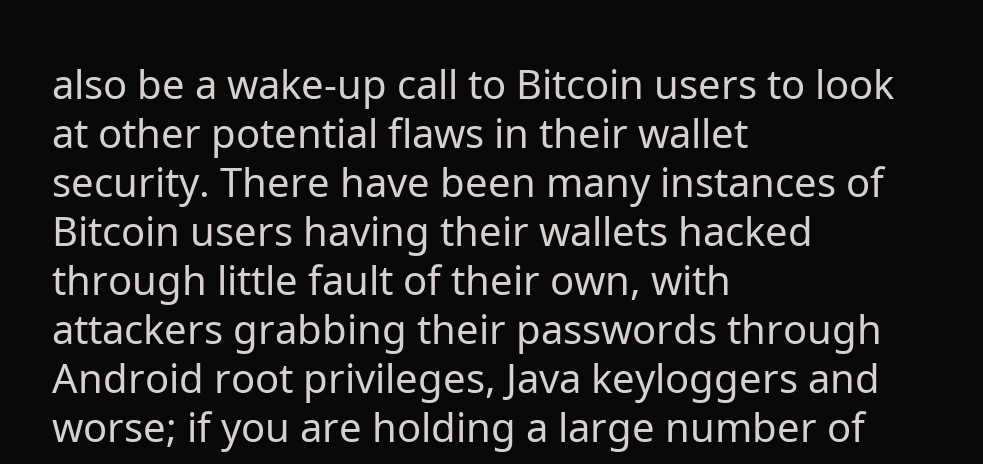also be a wake-up call to Bitcoin users to look at other potential flaws in their wallet security. There have been many instances of Bitcoin users having their wallets hacked through little fault of their own, with attackers grabbing their passwords through Android root privileges, Java keyloggers and worse; if you are holding a large number of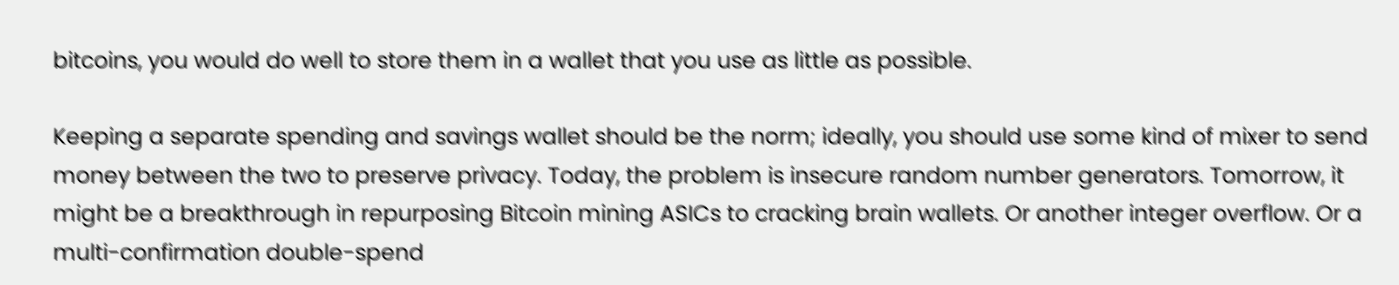bitcoins, you would do well to store them in a wallet that you use as little as possible.

Keeping a separate spending and savings wallet should be the norm; ideally, you should use some kind of mixer to send money between the two to preserve privacy. Today, the problem is insecure random number generators. Tomorrow, it might be a breakthrough in repurposing Bitcoin mining ASICs to cracking brain wallets. Or another integer overflow. Or a multi-confirmation double-spend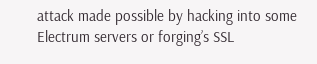attack made possible by hacking into some Electrum servers or forging’s SSL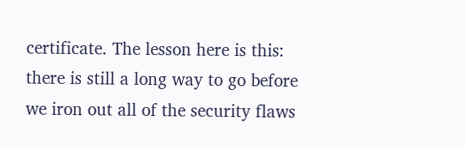certificate. The lesson here is this: there is still a long way to go before we iron out all of the security flaws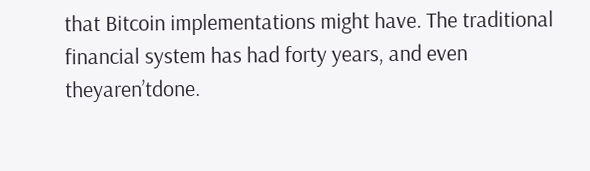that Bitcoin implementations might have. The traditional financial system has had forty years, and even theyaren’tdone.